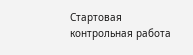Стартовая контрольная работа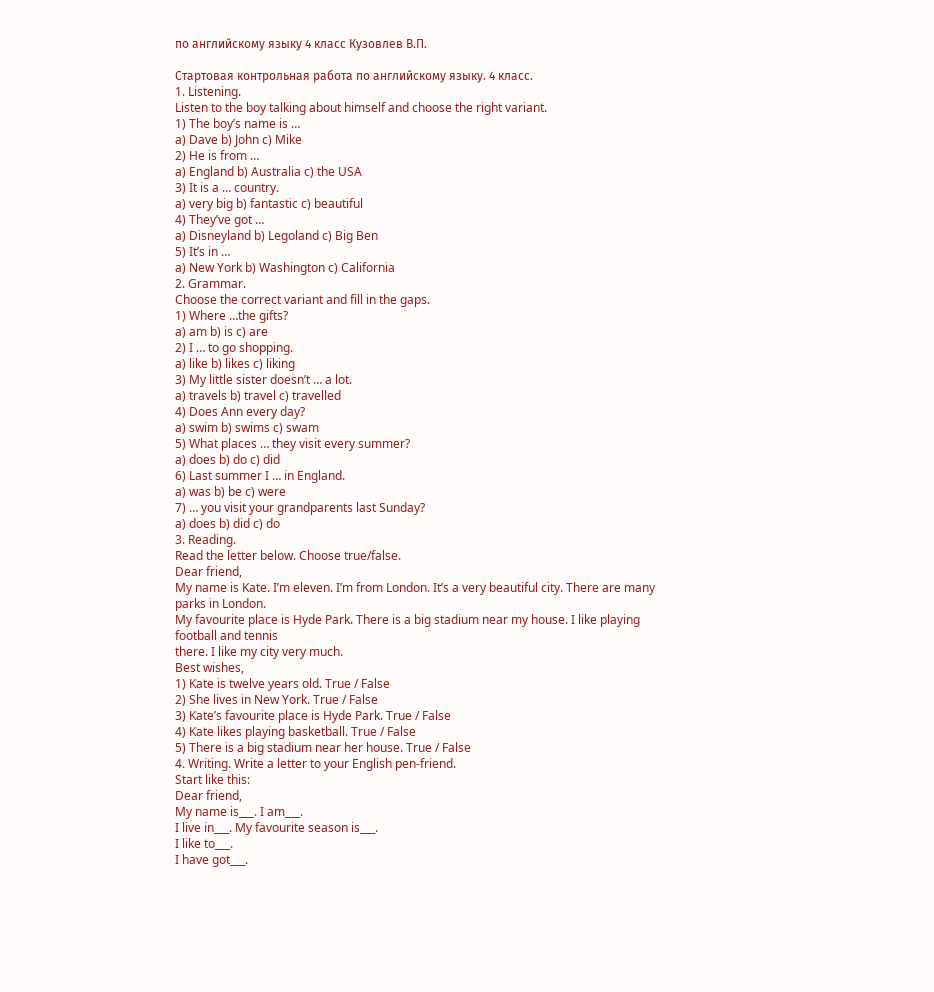по английскому языку 4 класс Кузовлев В.П.

Стартовая контрольная работа по английскому языку. 4 класс.
1. Listening.
Listen to the boy talking about himself and choose the right variant.
1) The boy’s name is …
a) Dave b) John c) Mike
2) He is from …
a) England b) Australia c) the USA
3) It is a … country.
a) very big b) fantastic c) beautiful
4) They’ve got …
a) Disneyland b) Legoland c) Big Ben
5) It’s in …
a) New York b) Washington c) California
2. Grammar.
Choose the correct variant and fill in the gaps.
1) Where …the gifts?
a) am b) is c) are
2) I … to go shopping.
a) like b) likes c) liking
3) My little sister doesn’t … a lot.
a) travels b) travel c) travelled
4) Does Ann every day?
a) swim b) swims c) swam
5) What places … they visit every summer?
a) does b) do c) did
6) Last summer I … in England.
a) was b) be c) were
7) … you visit your grandparents last Sunday?
a) does b) did c) do
3. Reading.
Read the letter below. Choose true/false.
Dear friend,
My name is Kate. I’m eleven. I’m from London. It’s a very beautiful city. There are many parks in London.
My favourite place is Hyde Park. There is a big stadium near my house. I like playing football and tennis
there. I like my city very much.
Best wishes,
1) Kate is twelve years old. True / False
2) She lives in New York. True / False
3) Kate’s favourite place is Hyde Park. True / False
4) Kate likes playing basketball. True / False
5) There is a big stadium near her house. True / False
4. Writing. Write a letter to your English pen-friend.
Start like this:
Dear friend,
My name is___. I am___.
I live in___. My favourite season is___.
I like to___.
I have got___.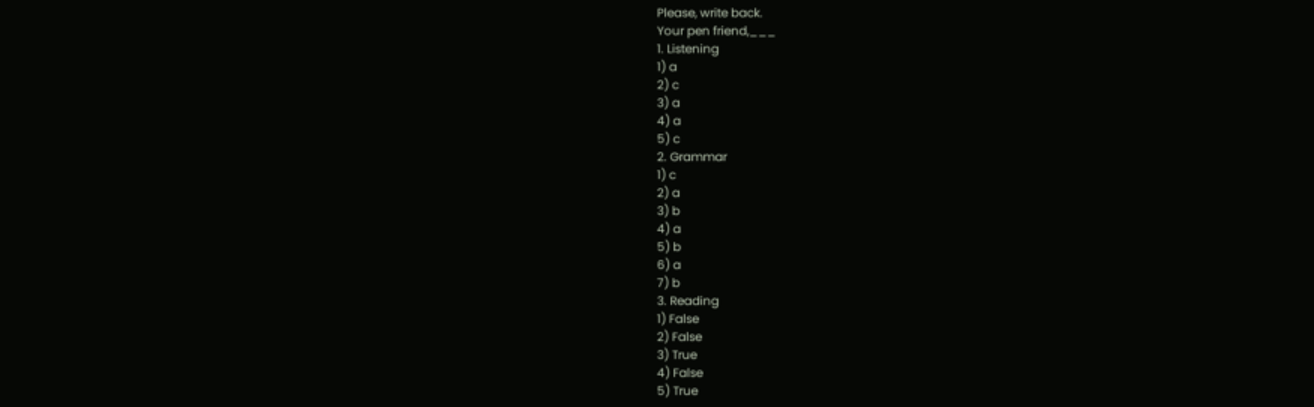Please, write back.
Your pen friend,___
1. Listening
1) a
2) c
3) a
4) a
5) c
2. Grammar
1) c
2) a
3) b
4) a
5) b
6) a
7) b
3. Reading
1) False
2) False
3) True
4) False
5) True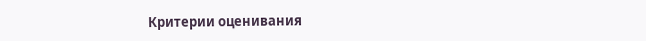Критерии оценивания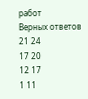работ
Верных ответов
21 24
17 20
12 17
1 11